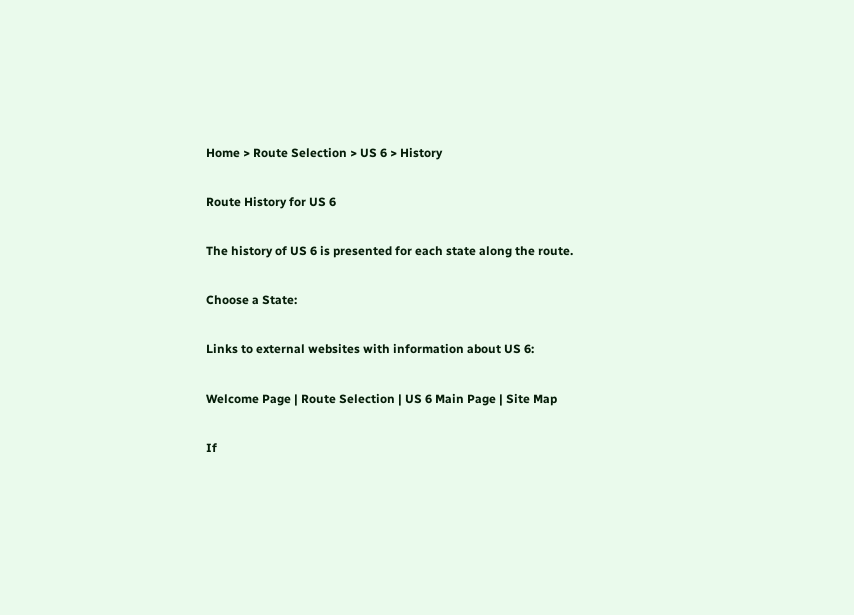Home > Route Selection > US 6 > History

Route History for US 6

The history of US 6 is presented for each state along the route.

Choose a State:

Links to external websites with information about US 6:

Welcome Page | Route Selection | US 6 Main Page | Site Map

If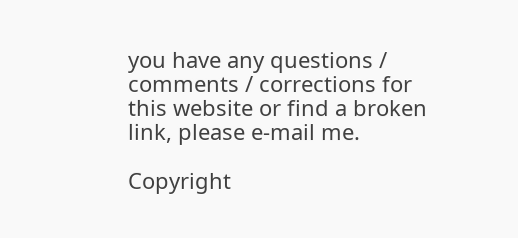you have any questions / comments / corrections for this website or find a broken link, please e-mail me.

Copyright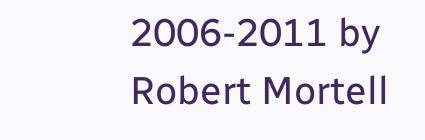2006-2011 by Robert Mortell